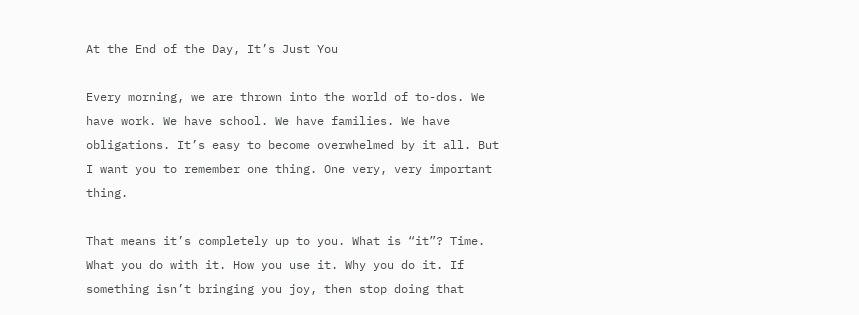At the End of the Day, It’s Just You

Every morning, we are thrown into the world of to-dos. We have work. We have school. We have families. We have obligations. It’s easy to become overwhelmed by it all. But I want you to remember one thing. One very, very important thing.

That means it’s completely up to you. What is “it”? Time. What you do with it. How you use it. Why you do it. If something isn’t bringing you joy, then stop doing that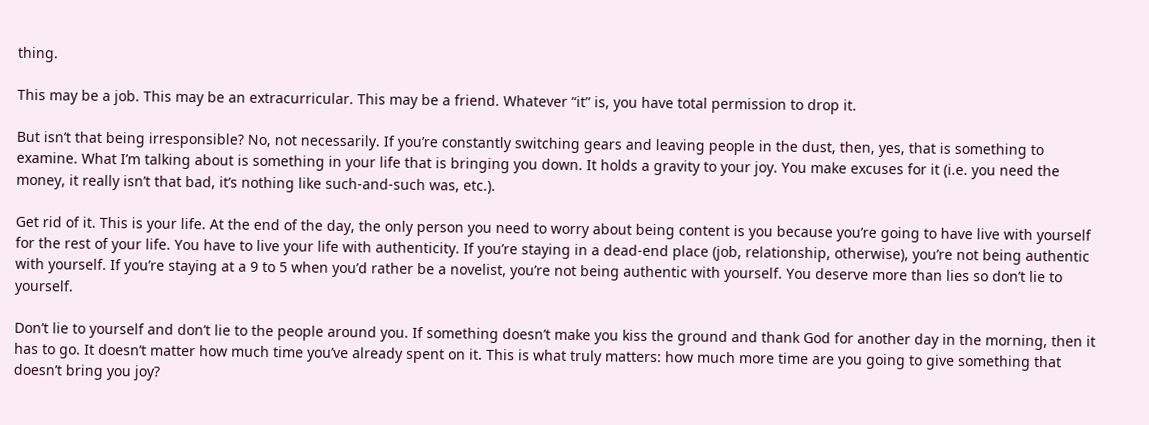thing.

This may be a job. This may be an extracurricular. This may be a friend. Whatever “it” is, you have total permission to drop it.

But isn’t that being irresponsible? No, not necessarily. If you’re constantly switching gears and leaving people in the dust, then, yes, that is something to examine. What I’m talking about is something in your life that is bringing you down. It holds a gravity to your joy. You make excuses for it (i.e. you need the money, it really isn’t that bad, it’s nothing like such-and-such was, etc.).

Get rid of it. This is your life. At the end of the day, the only person you need to worry about being content is you because you’re going to have live with yourself for the rest of your life. You have to live your life with authenticity. If you’re staying in a dead-end place (job, relationship, otherwise), you’re not being authentic with yourself. If you’re staying at a 9 to 5 when you’d rather be a novelist, you’re not being authentic with yourself. You deserve more than lies so don’t lie to yourself.

Don’t lie to yourself and don’t lie to the people around you. If something doesn’t make you kiss the ground and thank God for another day in the morning, then it has to go. It doesn’t matter how much time you’ve already spent on it. This is what truly matters: how much more time are you going to give something that doesn’t bring you joy?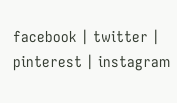facebook | twitter | pinterest | instagram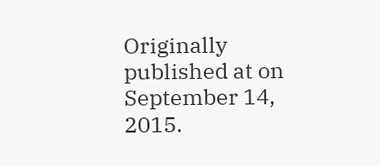Originally published at on September 14, 2015.